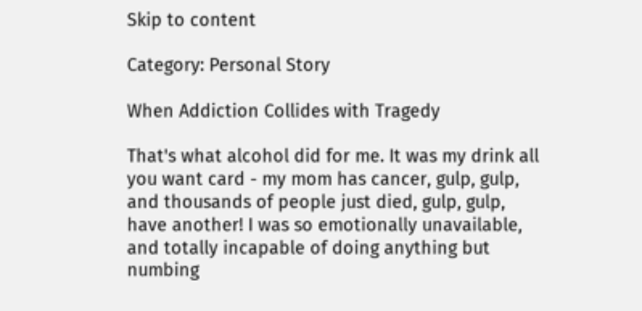Skip to content

Category: Personal Story

When Addiction Collides with Tragedy

That's what alcohol did for me. It was my drink all you want card - my mom has cancer, gulp, gulp, and thousands of people just died, gulp, gulp, have another! I was so emotionally unavailable, and totally incapable of doing anything but numbing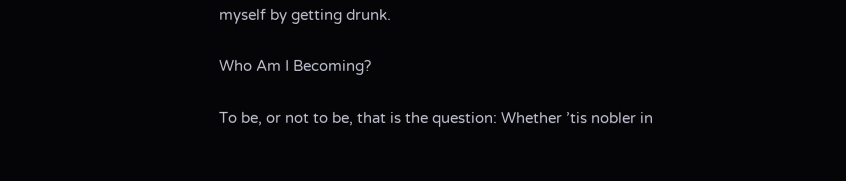myself by getting drunk.

Who Am I Becoming?

To be, or not to be, that is the question: Whether ’tis nobler in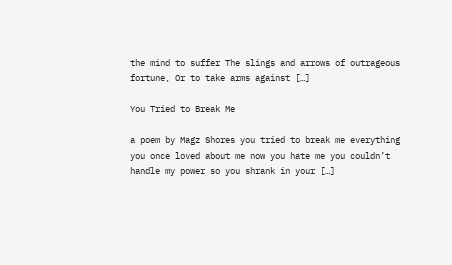the mind to suffer The slings and arrows of outrageous fortune, Or to take arms against […]

You Tried to Break Me

a poem by Magz Shores you tried to break me everything you once loved about me now you hate me you couldn’t handle my power so you shrank in your […]